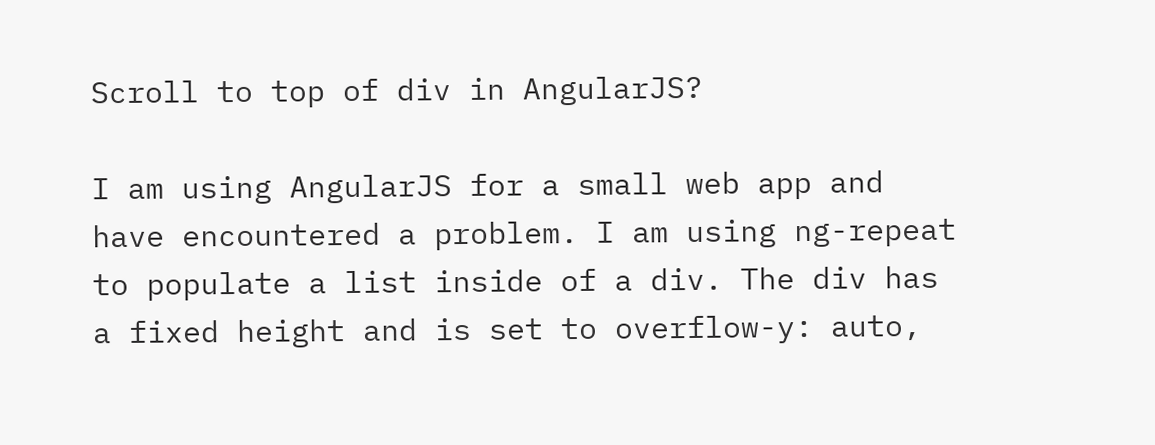Scroll to top of div in AngularJS?

I am using AngularJS for a small web app and have encountered a problem. I am using ng-repeat to populate a list inside of a div. The div has a fixed height and is set to overflow-y: auto,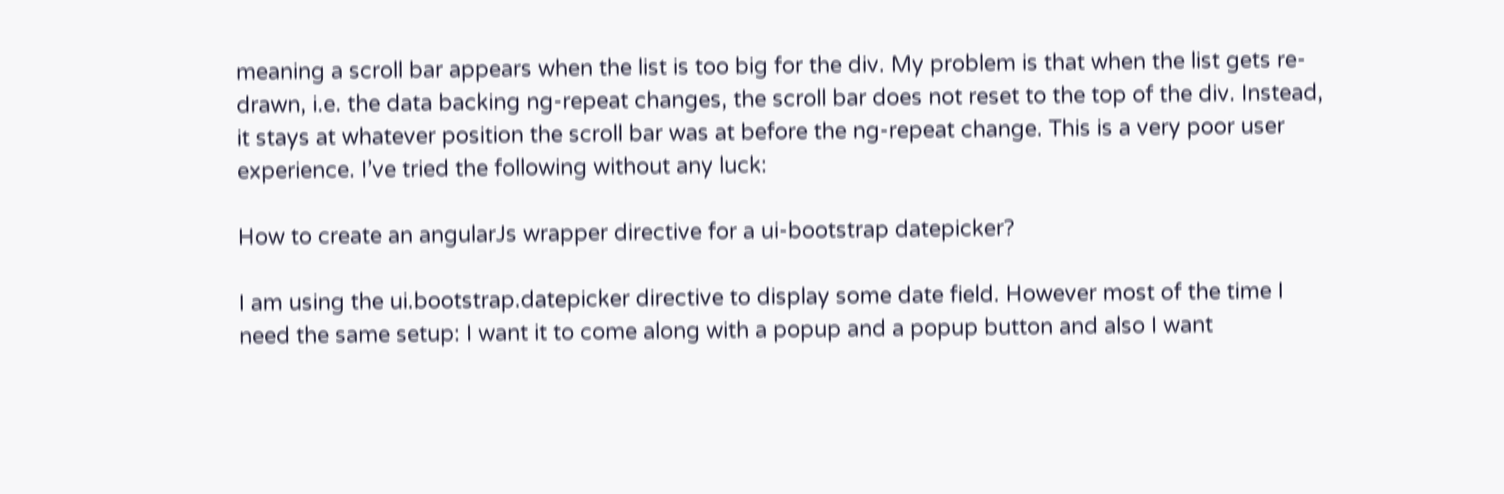meaning a scroll bar appears when the list is too big for the div. My problem is that when the list gets re-drawn, i.e. the data backing ng-repeat changes, the scroll bar does not reset to the top of the div. Instead, it stays at whatever position the scroll bar was at before the ng-repeat change. This is a very poor user experience. I’ve tried the following without any luck:

How to create an angularJs wrapper directive for a ui-bootstrap datepicker?

I am using the ui.bootstrap.datepicker directive to display some date field. However most of the time I need the same setup: I want it to come along with a popup and a popup button and also I want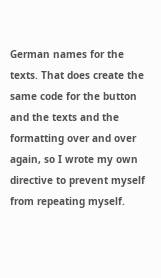German names for the texts. That does create the same code for the button and the texts and the formatting over and over again, so I wrote my own directive to prevent myself from repeating myself.